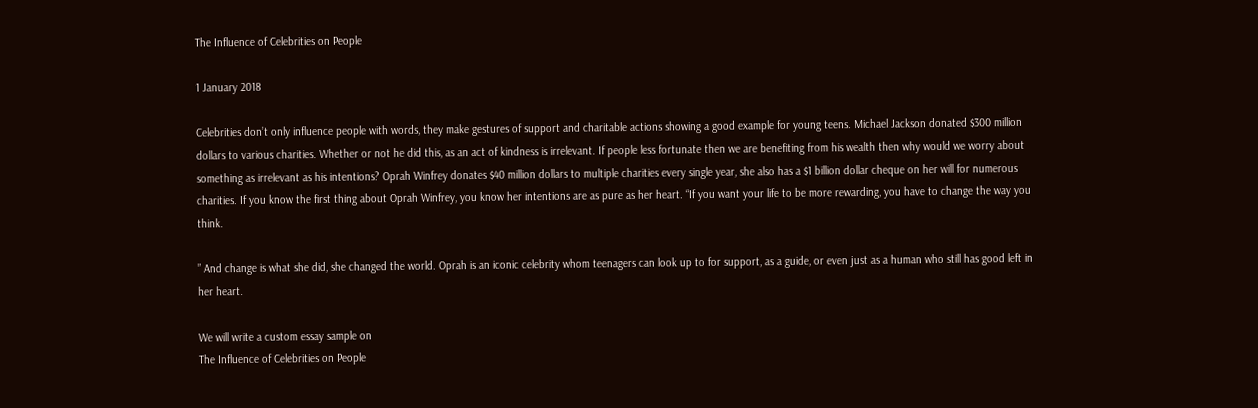The Influence of Celebrities on People

1 January 2018

Celebrities don’t only influence people with words, they make gestures of support and charitable actions showing a good example for young teens. Michael Jackson donated $300 million dollars to various charities. Whether or not he did this, as an act of kindness is irrelevant. If people less fortunate then we are benefiting from his wealth then why would we worry about something as irrelevant as his intentions? Oprah Winfrey donates $40 million dollars to multiple charities every single year, she also has a $1 billion dollar cheque on her will for numerous charities. If you know the first thing about Oprah Winfrey, you know her intentions are as pure as her heart. “If you want your life to be more rewarding, you have to change the way you think.

” And change is what she did, she changed the world. Oprah is an iconic celebrity whom teenagers can look up to for support, as a guide, or even just as a human who still has good left in her heart.

We will write a custom essay sample on
The Influence of Celebrities on People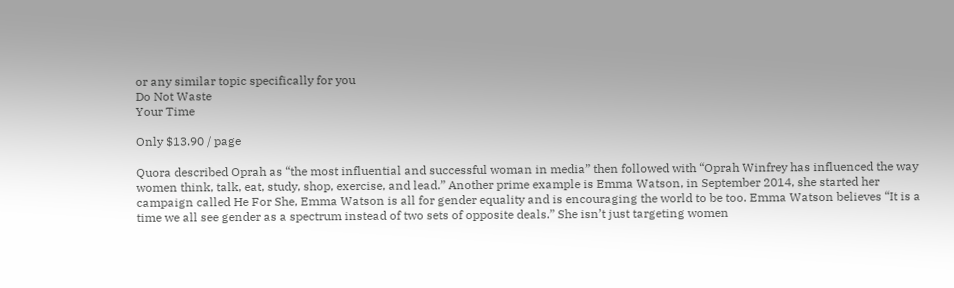or any similar topic specifically for you
Do Not Waste
Your Time

Only $13.90 / page

Quora described Oprah as “the most influential and successful woman in media” then followed with “Oprah Winfrey has influenced the way women think, talk, eat, study, shop, exercise, and lead.” Another prime example is Emma Watson, in September 2014, she started her campaign called He For She, Emma Watson is all for gender equality and is encouraging the world to be too. Emma Watson believes “It is a time we all see gender as a spectrum instead of two sets of opposite deals.” She isn’t just targeting women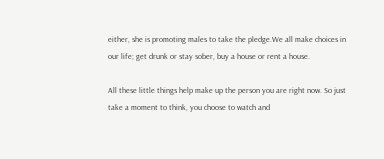either, she is promoting males to take the pledge.We all make choices in our life; get drunk or stay sober, buy a house or rent a house.

All these little things help make up the person you are right now. So just take a moment to think, you choose to watch and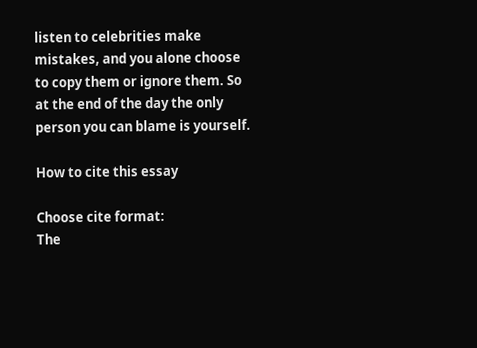listen to celebrities make mistakes, and you alone choose to copy them or ignore them. So at the end of the day the only person you can blame is yourself.

How to cite this essay

Choose cite format:
The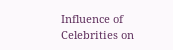Influence of Celebrities on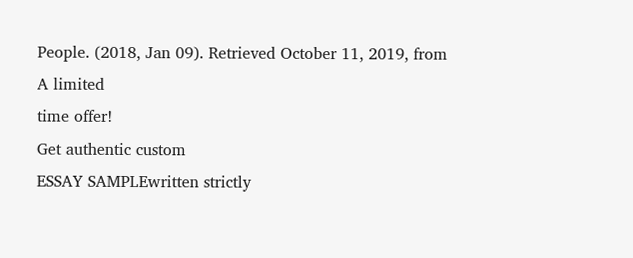People. (2018, Jan 09). Retrieved October 11, 2019, from
A limited
time offer!
Get authentic custom
ESSAY SAMPLEwritten strictly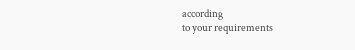according
to your requirements